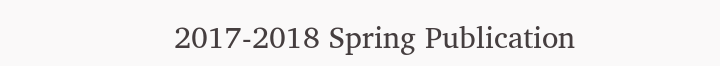2017-2018 Spring Publication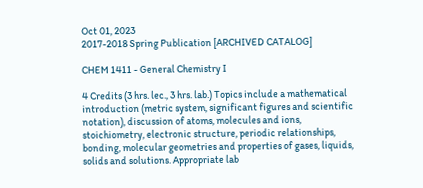Oct 01, 2023
2017-2018 Spring Publication [ARCHIVED CATALOG]

CHEM 1411 - General Chemistry I

4 Credits (3 hrs. lec., 3 hrs. lab.) Topics include a mathematical introduction (metric system, significant figures and scientific notation), discussion of atoms, molecules and ions, stoichiometry, electronic structure, periodic relationships, bonding, molecular geometries and properties of gases, liquids, solids and solutions. Appropriate lab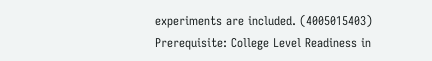experiments are included. (4005015403) Prerequisite: College Level Readiness in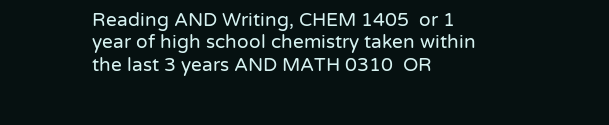Reading AND Writing, CHEM 1405  or 1 year of high school chemistry taken within the last 3 years AND MATH 0310  OR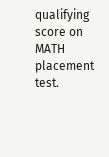qualifying score on MATH placement test.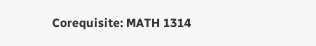Corequisite: MATH 1314